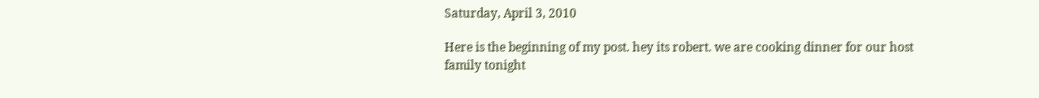Saturday, April 3, 2010

Here is the beginning of my post. hey its robert. we are cooking dinner for our host family tonight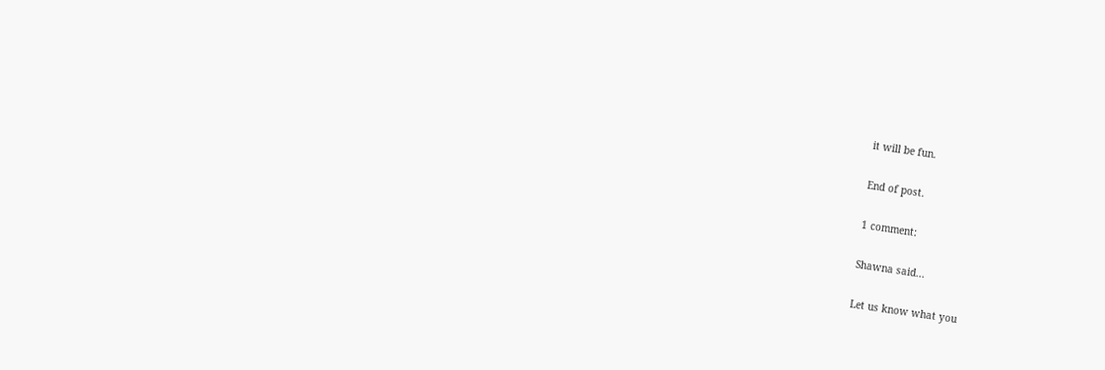it will be fun.

End of post.

1 comment:

Shawna said...

Let us know what you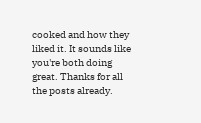cooked and how they liked it. It sounds like you're both doing great. Thanks for all the posts already.